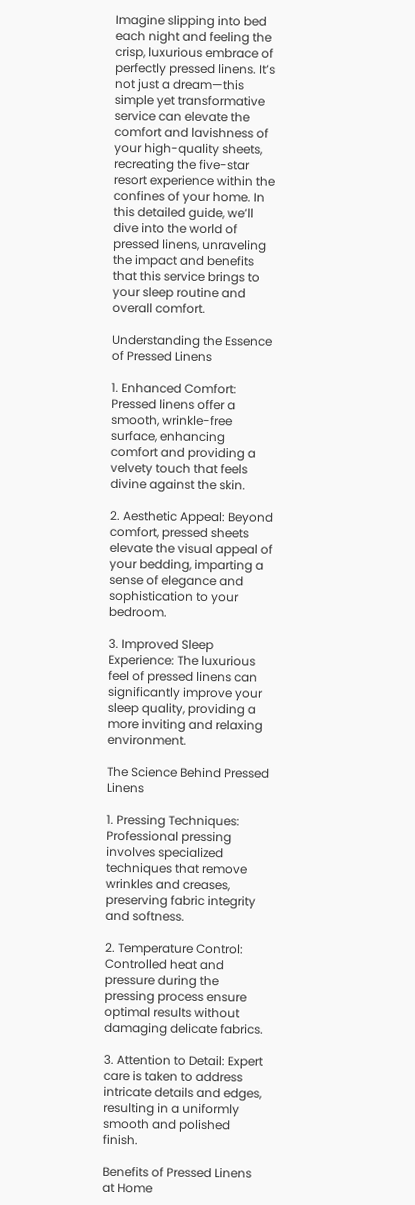Imagine slipping into bed each night and feeling the crisp, luxurious embrace of perfectly pressed linens. It’s not just a dream—this simple yet transformative service can elevate the comfort and lavishness of your high-quality sheets, recreating the five-star resort experience within the confines of your home. In this detailed guide, we’ll dive into the world of pressed linens, unraveling the impact and benefits that this service brings to your sleep routine and overall comfort.

Understanding the Essence of Pressed Linens

1. Enhanced Comfort: Pressed linens offer a smooth, wrinkle-free surface, enhancing comfort and providing a velvety touch that feels divine against the skin.

2. Aesthetic Appeal: Beyond comfort, pressed sheets elevate the visual appeal of your bedding, imparting a sense of elegance and sophistication to your bedroom.

3. Improved Sleep Experience: The luxurious feel of pressed linens can significantly improve your sleep quality, providing a more inviting and relaxing environment.

The Science Behind Pressed Linens

1. Pressing Techniques: Professional pressing involves specialized techniques that remove wrinkles and creases, preserving fabric integrity and softness.

2. Temperature Control: Controlled heat and pressure during the pressing process ensure optimal results without damaging delicate fabrics.

3. Attention to Detail: Expert care is taken to address intricate details and edges, resulting in a uniformly smooth and polished finish.

Benefits of Pressed Linens at Home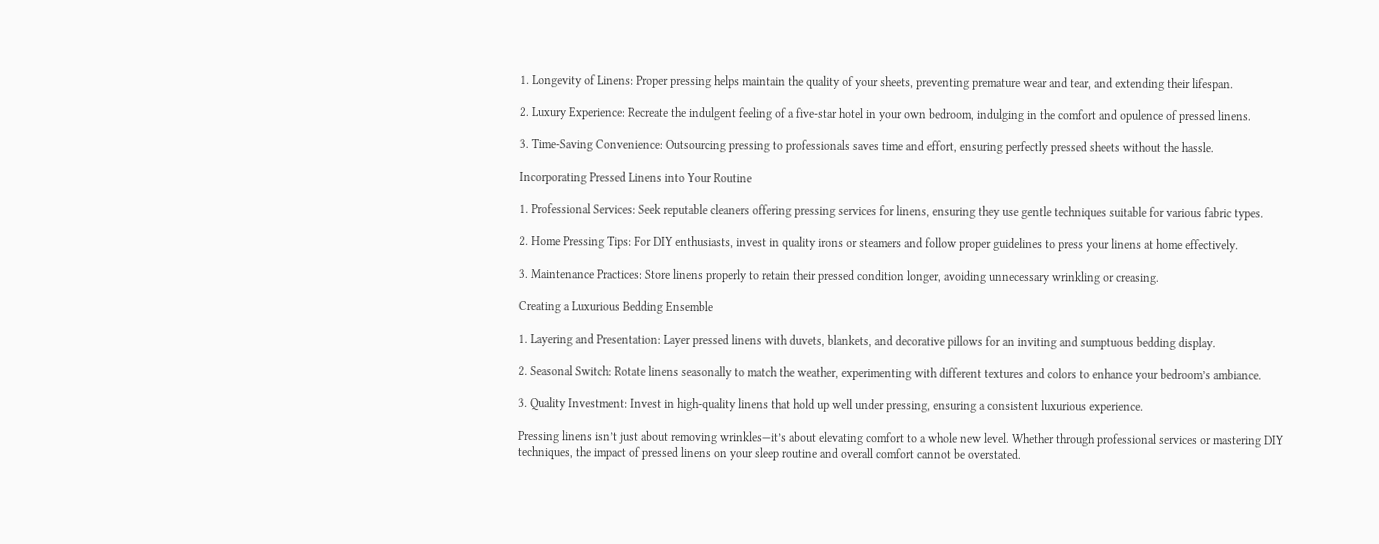1. Longevity of Linens: Proper pressing helps maintain the quality of your sheets, preventing premature wear and tear, and extending their lifespan.

2. Luxury Experience: Recreate the indulgent feeling of a five-star hotel in your own bedroom, indulging in the comfort and opulence of pressed linens.

3. Time-Saving Convenience: Outsourcing pressing to professionals saves time and effort, ensuring perfectly pressed sheets without the hassle.

Incorporating Pressed Linens into Your Routine

1. Professional Services: Seek reputable cleaners offering pressing services for linens, ensuring they use gentle techniques suitable for various fabric types.

2. Home Pressing Tips: For DIY enthusiasts, invest in quality irons or steamers and follow proper guidelines to press your linens at home effectively.

3. Maintenance Practices: Store linens properly to retain their pressed condition longer, avoiding unnecessary wrinkling or creasing.

Creating a Luxurious Bedding Ensemble

1. Layering and Presentation: Layer pressed linens with duvets, blankets, and decorative pillows for an inviting and sumptuous bedding display.

2. Seasonal Switch: Rotate linens seasonally to match the weather, experimenting with different textures and colors to enhance your bedroom’s ambiance.

3. Quality Investment: Invest in high-quality linens that hold up well under pressing, ensuring a consistent luxurious experience.

Pressing linens isn’t just about removing wrinkles—it’s about elevating comfort to a whole new level. Whether through professional services or mastering DIY techniques, the impact of pressed linens on your sleep routine and overall comfort cannot be overstated.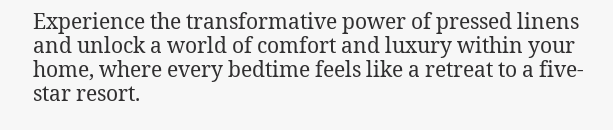Experience the transformative power of pressed linens and unlock a world of comfort and luxury within your home, where every bedtime feels like a retreat to a five-star resort.